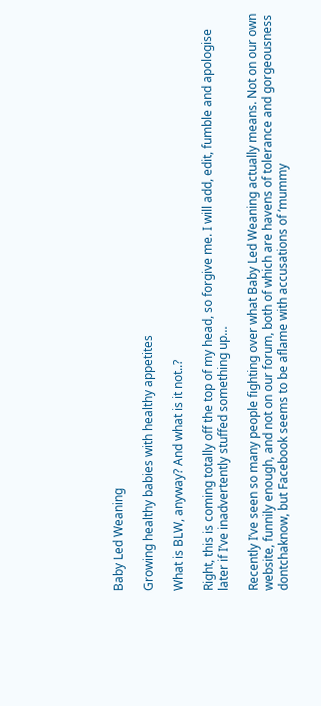Baby Led Weaning

Growing healthy babies with healthy appetites

What is BLW, anyway? And what is it not..?

Right, this is coming totally off the top of my head, so forgive me. I will add, edit, fumble and apologise later if I’ve inadvertently stuffed something up…

Recently I’ve seen so many people fighting over what Baby Led Weaning actually means. Not on our own website, funnily enough, and not on our forum, both of which are havens of tolerance and gorgeousness dontchaknow, but Facebook seems to be aflame with accusations of ‘mummy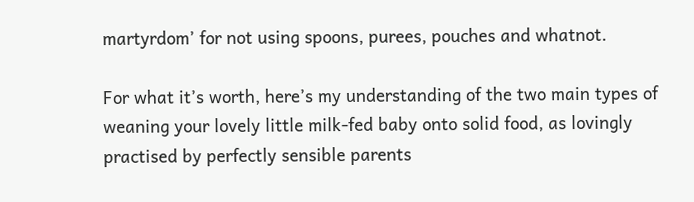martyrdom’ for not using spoons, purees, pouches and whatnot.

For what it’s worth, here’s my understanding of the two main types of weaning your lovely little milk-fed baby onto solid food, as lovingly practised by perfectly sensible parents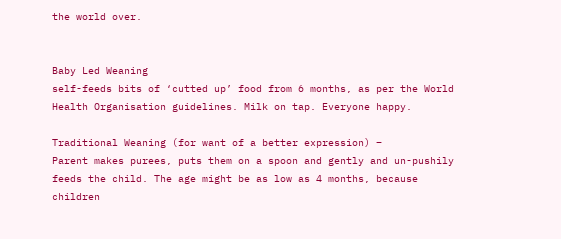the world over.


Baby Led Weaning
self-feeds bits of ‘cutted up’ food from 6 months, as per the World Health Organisation guidelines. Milk on tap. Everyone happy.

Traditional Weaning (for want of a better expression) –
Parent makes purees, puts them on a spoon and gently and un-pushily feeds the child. The age might be as low as 4 months, because children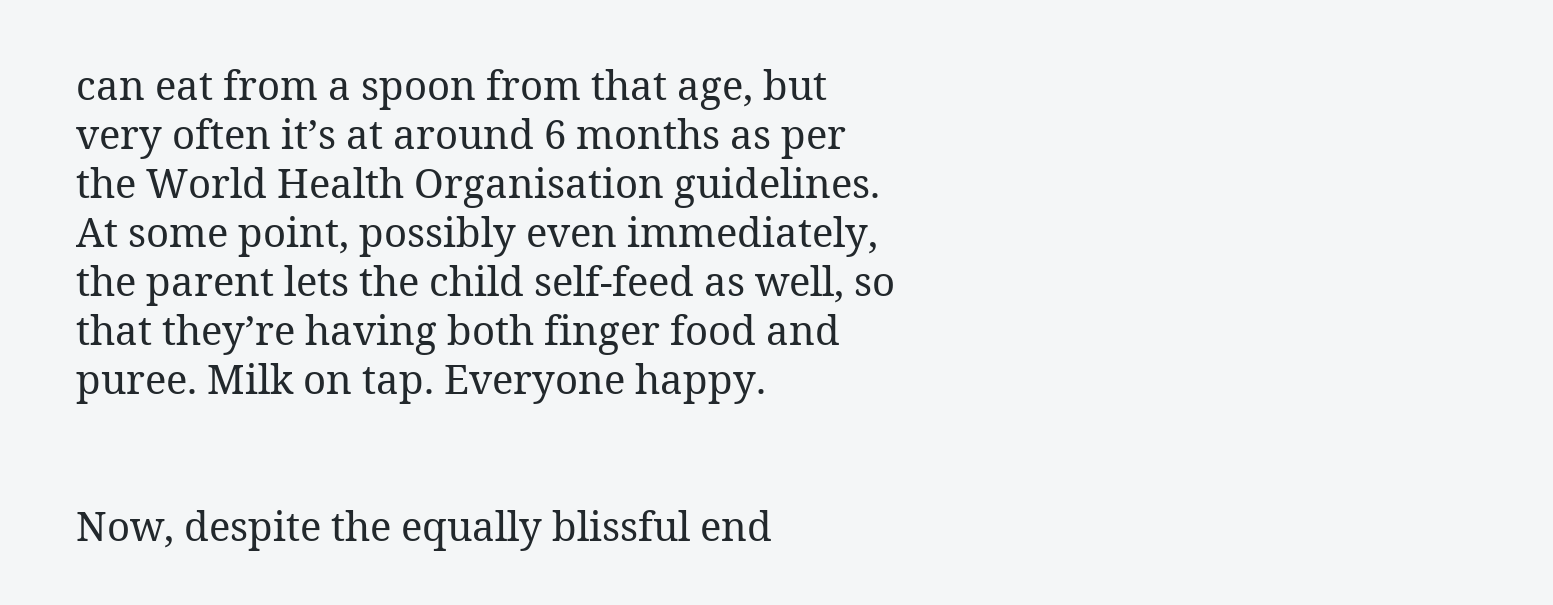can eat from a spoon from that age, but very often it’s at around 6 months as per the World Health Organisation guidelines. At some point, possibly even immediately, the parent lets the child self-feed as well, so that they’re having both finger food and puree. Milk on tap. Everyone happy.


Now, despite the equally blissful end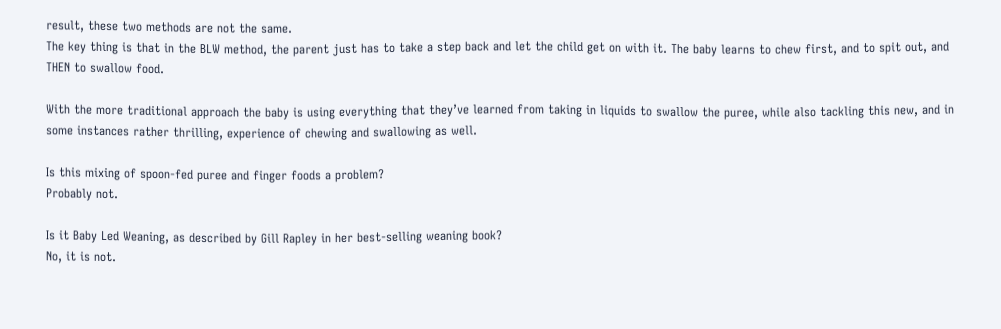result, these two methods are not the same.
The key thing is that in the BLW method, the parent just has to take a step back and let the child get on with it. The baby learns to chew first, and to spit out, and THEN to swallow food.

With the more traditional approach the baby is using everything that they’ve learned from taking in liquids to swallow the puree, while also tackling this new, and in some instances rather thrilling, experience of chewing and swallowing as well.

Is this mixing of spoon-fed puree and finger foods a problem?
Probably not.

Is it Baby Led Weaning, as described by Gill Rapley in her best-selling weaning book?
No, it is not.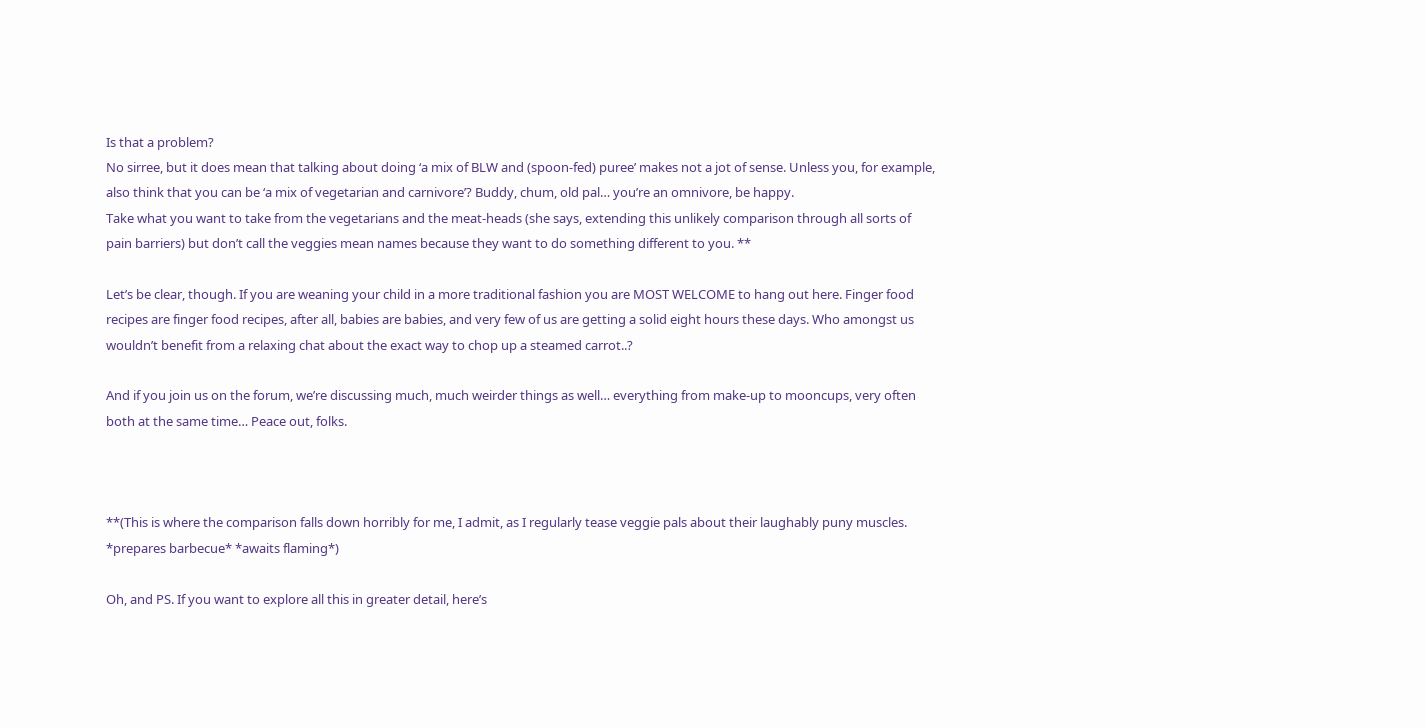Is that a problem?
No sirree, but it does mean that talking about doing ‘a mix of BLW and (spoon-fed) puree’ makes not a jot of sense. Unless you, for example, also think that you can be ‘a mix of vegetarian and carnivore’? Buddy, chum, old pal… you’re an omnivore, be happy.
Take what you want to take from the vegetarians and the meat-heads (she says, extending this unlikely comparison through all sorts of pain barriers) but don’t call the veggies mean names because they want to do something different to you. **

Let’s be clear, though. If you are weaning your child in a more traditional fashion you are MOST WELCOME to hang out here. Finger food recipes are finger food recipes, after all, babies are babies, and very few of us are getting a solid eight hours these days. Who amongst us wouldn’t benefit from a relaxing chat about the exact way to chop up a steamed carrot..?

And if you join us on the forum, we’re discussing much, much weirder things as well… everything from make-up to mooncups, very often both at the same time… Peace out, folks.



**(This is where the comparison falls down horribly for me, I admit, as I regularly tease veggie pals about their laughably puny muscles. *prepares barbecue* *awaits flaming*)

Oh, and PS. If you want to explore all this in greater detail, here’s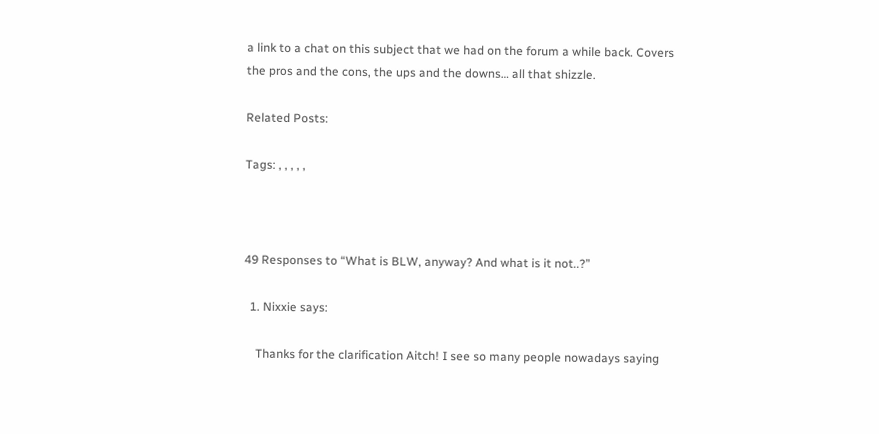a link to a chat on this subject that we had on the forum a while back. Covers the pros and the cons, the ups and the downs… all that shizzle.

Related Posts:

Tags: , , , , ,



49 Responses to “What is BLW, anyway? And what is it not..?”

  1. Nixxie says:

    Thanks for the clarification Aitch! I see so many people nowadays saying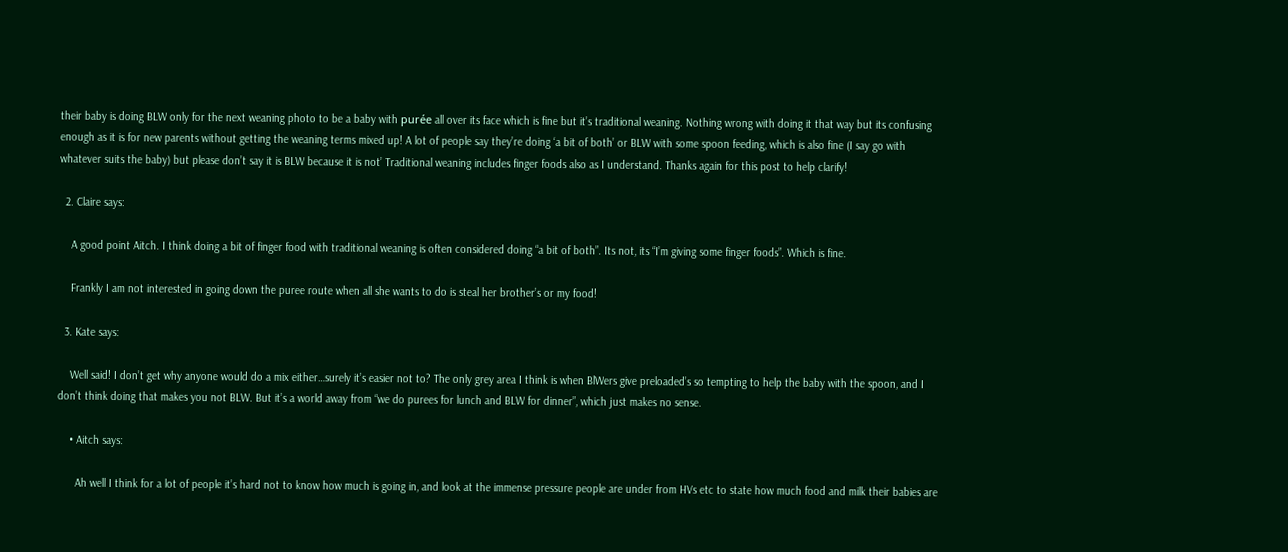their baby is doing BLW only for the next weaning photo to be a baby with purée all over its face which is fine but it’s traditional weaning. Nothing wrong with doing it that way but its confusing enough as it is for new parents without getting the weaning terms mixed up! A lot of people say they’re doing ‘a bit of both’ or BLW with some spoon feeding, which is also fine (I say go with whatever suits the baby) but please don’t say it is BLW because it is not’ Traditional weaning includes finger foods also as I understand. Thanks again for this post to help clarify!

  2. Claire says:

    A good point Aitch. I think doing a bit of finger food with traditional weaning is often considered doing “a bit of both”. Its not, its “I’m giving some finger foods”. Which is fine.

    Frankly I am not interested in going down the puree route when all she wants to do is steal her brother’s or my food!

  3. Kate says:

    Well said! I don’t get why anyone would do a mix either…surely it’s easier not to? The only grey area I think is when BlWers give preloaded’s so tempting to help the baby with the spoon, and I don’t think doing that makes you not BLW. But it’s a world away from “we do purees for lunch and BLW for dinner”, which just makes no sense.

    • Aitch says:

      Ah well I think for a lot of people it’s hard not to know how much is going in, and look at the immense pressure people are under from HVs etc to state how much food and milk their babies are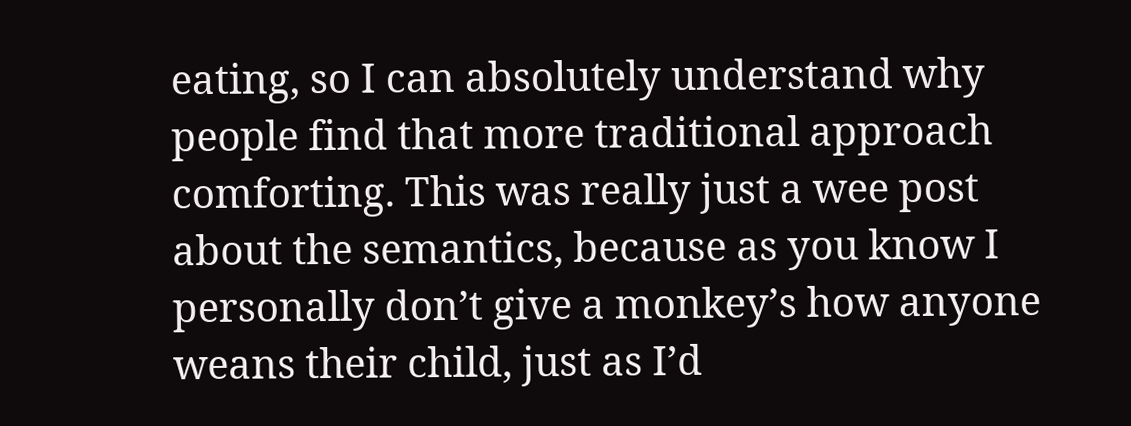eating, so I can absolutely understand why people find that more traditional approach comforting. This was really just a wee post about the semantics, because as you know I personally don’t give a monkey’s how anyone weans their child, just as I’d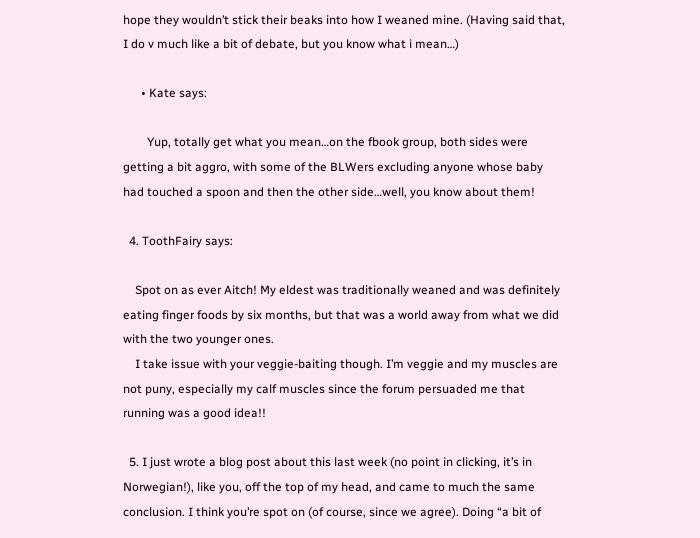hope they wouldn’t stick their beaks into how I weaned mine. (Having said that, I do v much like a bit of debate, but you know what i mean…)

      • Kate says:

        Yup, totally get what you mean…on the fbook group, both sides were getting a bit aggro, with some of the BLWers excluding anyone whose baby had touched a spoon and then the other side…well, you know about them!

  4. ToothFairy says:

    Spot on as ever Aitch! My eldest was traditionally weaned and was definitely eating finger foods by six months, but that was a world away from what we did with the two younger ones.
    I take issue with your veggie-baiting though. I’m veggie and my muscles are not puny, especially my calf muscles since the forum persuaded me that running was a good idea!!

  5. I just wrote a blog post about this last week (no point in clicking, it’s in Norwegian!), like you, off the top of my head, and came to much the same conclusion. I think you’re spot on (of course, since we agree). Doing “a bit of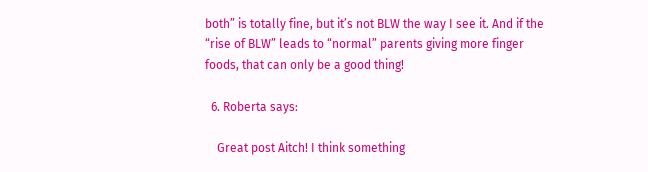both” is totally fine, but it’s not BLW the way I see it. And if the “rise of BLW” leads to “normal” parents giving more finger foods, that can only be a good thing!

  6. Roberta says:

    Great post Aitch! I think something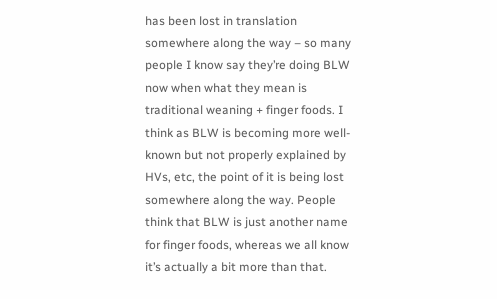has been lost in translation somewhere along the way – so many people I know say they’re doing BLW now when what they mean is traditional weaning + finger foods. I think as BLW is becoming more well-known but not properly explained by HVs, etc, the point of it is being lost somewhere along the way. People think that BLW is just another name for finger foods, whereas we all know it’s actually a bit more than that.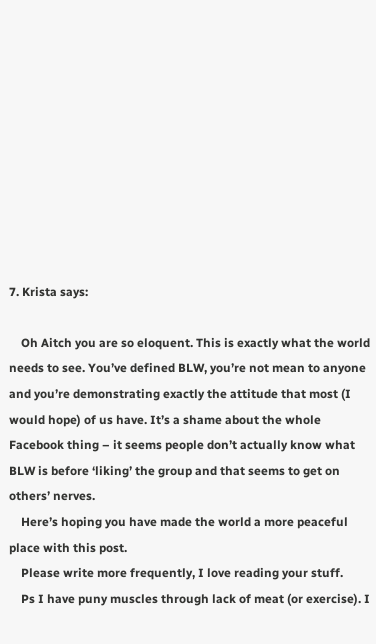7. Krista says:

    Oh Aitch you are so eloquent. This is exactly what the world needs to see. You’ve defined BLW, you’re not mean to anyone and you’re demonstrating exactly the attitude that most (I would hope) of us have. It’s a shame about the whole Facebook thing – it seems people don’t actually know what BLW is before ‘liking’ the group and that seems to get on others’ nerves.
    Here’s hoping you have made the world a more peaceful place with this post.
    Please write more frequently, I love reading your stuff.
    Ps I have puny muscles through lack of meat (or exercise). I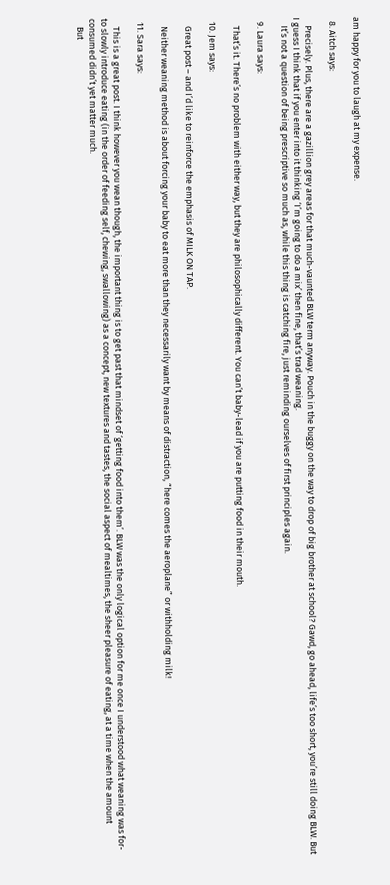am happy for you to laugh at my expense.

  8. Aitch says:

    Precisely. Plus, there are a gazillion grey areas for that much-vaunted BLW term anyway. Pouch in the buggy on the way to drop of big brother at school? Gawd, go ahead, life’s too short, you’re still doing BLW. But I guess I think that if you enter into it thinking ‘I’m going to do a mix’ then fine, that’s trad weaning.
    It’s not a question of being prescriptive so much as, while this thing is catching fire, just reminding ourselves of first principles again.

  9. Laura says:

    That’s it. There’s no problem with either way, but they are philosophically different. You can’t baby-lead if you are putting food in their mouth.

  10. Jem says:

    Great post – and I’d like to reinforce the emphasis of MILK ON TAP.

    Neither weaning method is about forcing your baby to eat more than they necessarily want by means of distraction, “here comes the aeroplane” or withholding milk!

  11. Sara says:

    This is a great post. I think however you wean though, the important thing is to get past that mindset of ‘getting food into them’. BLW was the only logical option for me once I understood what weaning was for- to slowly introduce eating (in the order of feeding self, chewing, swallowing) as a concept, new textures and tastes, the social aspect of mealtimes, the sheer pleasure of eating, at a time when the amount consumed didn’t yet matter much.
    But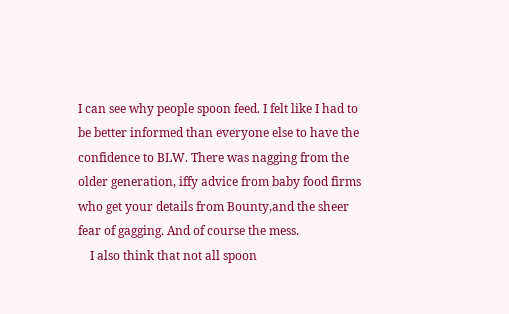I can see why people spoon feed. I felt like I had to be better informed than everyone else to have the confidence to BLW. There was nagging from the older generation, iffy advice from baby food firms who get your details from Bounty,and the sheer fear of gagging. And of course the mess.
    I also think that not all spoon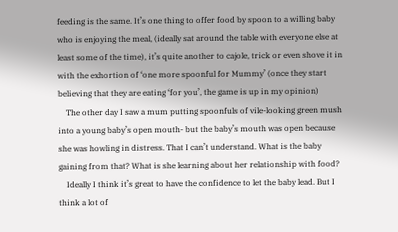feeding is the same. It’s one thing to offer food by spoon to a willing baby who is enjoying the meal, (ideally sat around the table with everyone else at least some of the time), it’s quite another to cajole, trick or even shove it in with the exhortion of ‘one more spoonful for Mummy’ (once they start believing that they are eating ‘for you’, the game is up in my opinion)
    The other day I saw a mum putting spoonfuls of vile-looking green mush into a young baby’s open mouth- but the baby’s mouth was open because she was howling in distress. That I can’t understand. What is the baby gaining from that? What is she learning about her relationship with food?
    Ideally I think it’s great to have the confidence to let the baby lead. But I think a lot of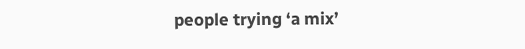people trying ‘a mix’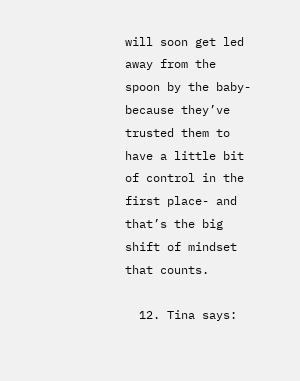will soon get led away from the spoon by the baby- because they’ve trusted them to have a little bit of control in the first place- and that’s the big shift of mindset that counts.

  12. Tina says: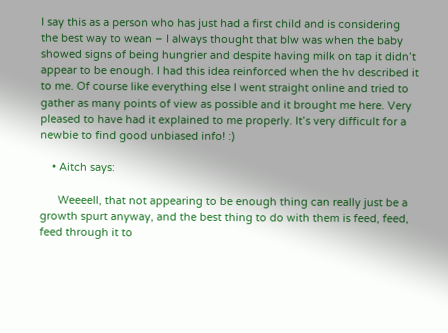I say this as a person who has just had a first child and is considering the best way to wean – I always thought that blw was when the baby showed signs of being hungrier and despite having milk on tap it didn’t appear to be enough. I had this idea reinforced when the hv described it to me. Of course like everything else I went straight online and tried to gather as many points of view as possible and it brought me here. Very pleased to have had it explained to me properly. It’s very difficult for a newbie to find good unbiased info! :)

    • Aitch says:

      Weeeell, that not appearing to be enough thing can really just be a growth spurt anyway, and the best thing to do with them is feed, feed, feed through it to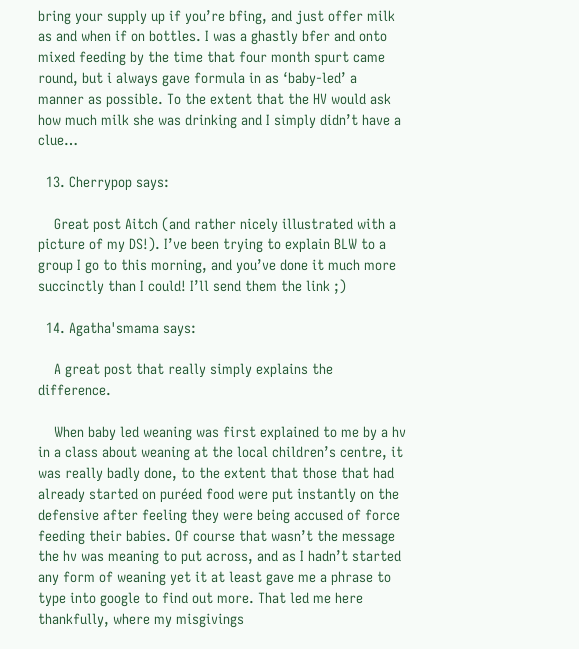bring your supply up if you’re bfing, and just offer milk as and when if on bottles. I was a ghastly bfer and onto mixed feeding by the time that four month spurt came round, but i always gave formula in as ‘baby-led’ a manner as possible. To the extent that the HV would ask how much milk she was drinking and I simply didn’t have a clue…

  13. Cherrypop says:

    Great post Aitch (and rather nicely illustrated with a picture of my DS!). I’ve been trying to explain BLW to a group I go to this morning, and you’ve done it much more succinctly than I could! I’ll send them the link ;)

  14. Agatha'smama says:

    A great post that really simply explains the difference.

    When baby led weaning was first explained to me by a hv in a class about weaning at the local children’s centre, it was really badly done, to the extent that those that had already started on puréed food were put instantly on the defensive after feeling they were being accused of force feeding their babies. Of course that wasn’t the message the hv was meaning to put across, and as I hadn’t started any form of weaning yet it at least gave me a phrase to type into google to find out more. That led me here thankfully, where my misgivings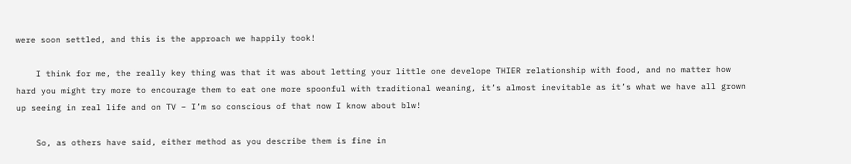were soon settled, and this is the approach we happily took!

    I think for me, the really key thing was that it was about letting your little one develope THIER relationship with food, and no matter how hard you might try more to encourage them to eat one more spoonful with traditional weaning, it’s almost inevitable as it’s what we have all grown up seeing in real life and on TV – I’m so conscious of that now I know about blw!

    So, as others have said, either method as you describe them is fine in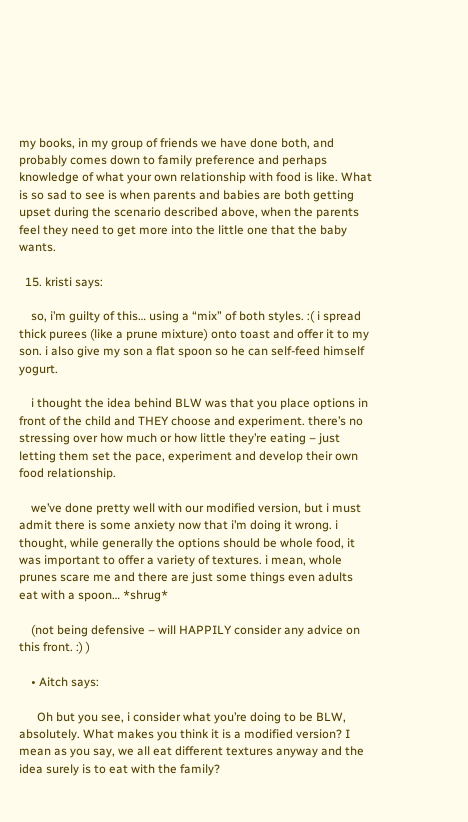my books, in my group of friends we have done both, and probably comes down to family preference and perhaps knowledge of what your own relationship with food is like. What is so sad to see is when parents and babies are both getting upset during the scenario described above, when the parents feel they need to get more into the little one that the baby wants.

  15. kristi says:

    so, i’m guilty of this… using a “mix” of both styles. :( i spread thick purees (like a prune mixture) onto toast and offer it to my son. i also give my son a flat spoon so he can self-feed himself yogurt.

    i thought the idea behind BLW was that you place options in front of the child and THEY choose and experiment. there’s no stressing over how much or how little they’re eating – just letting them set the pace, experiment and develop their own food relationship.

    we’ve done pretty well with our modified version, but i must admit there is some anxiety now that i’m doing it wrong. i thought, while generally the options should be whole food, it was important to offer a variety of textures. i mean, whole prunes scare me and there are just some things even adults eat with a spoon… *shrug*

    (not being defensive – will HAPPILY consider any advice on this front. :) )

    • Aitch says:

      Oh but you see, i consider what you’re doing to be BLW, absolutely. What makes you think it is a modified version? I mean as you say, we all eat different textures anyway and the idea surely is to eat with the family?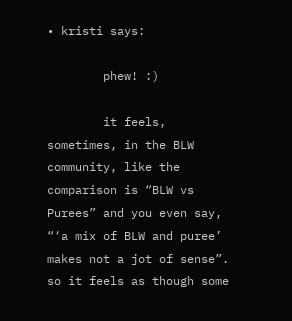• kristi says:

        phew! :)

        it feels, sometimes, in the BLW community, like the comparison is “BLW vs Purees” and you even say, “‘a mix of BLW and puree’ makes not a jot of sense”. so it feels as though some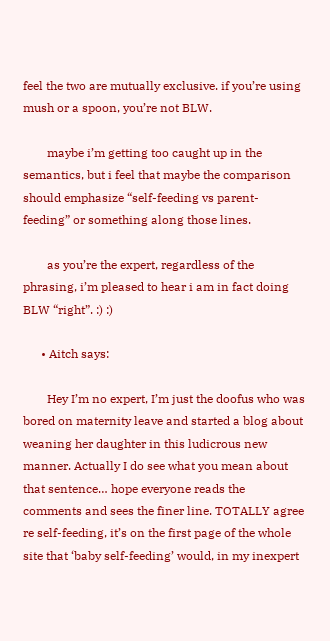feel the two are mutually exclusive. if you’re using mush or a spoon, you’re not BLW.

        maybe i’m getting too caught up in the semantics, but i feel that maybe the comparison should emphasize “self-feeding vs parent-feeding” or something along those lines.

        as you’re the expert, regardless of the phrasing, i’m pleased to hear i am in fact doing BLW “right”. :) :)

      • Aitch says:

        Hey I’m no expert, I’m just the doofus who was bored on maternity leave and started a blog about weaning her daughter in this ludicrous new manner. Actually I do see what you mean about that sentence… hope everyone reads the comments and sees the finer line. TOTALLY agree re self-feeding, it’s on the first page of the whole site that ‘baby self-feeding’ would, in my inexpert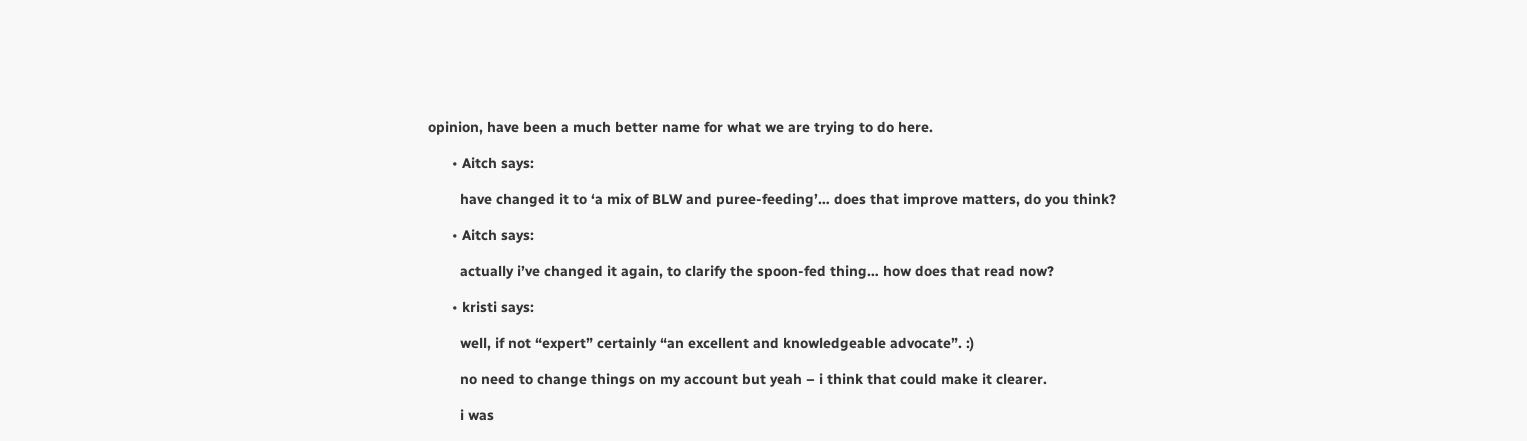opinion, have been a much better name for what we are trying to do here.

      • Aitch says:

        have changed it to ‘a mix of BLW and puree-feeding’… does that improve matters, do you think?

      • Aitch says:

        actually i’ve changed it again, to clarify the spoon-fed thing… how does that read now?

      • kristi says:

        well, if not “expert” certainly “an excellent and knowledgeable advocate”. :)

        no need to change things on my account but yeah – i think that could make it clearer.

        i was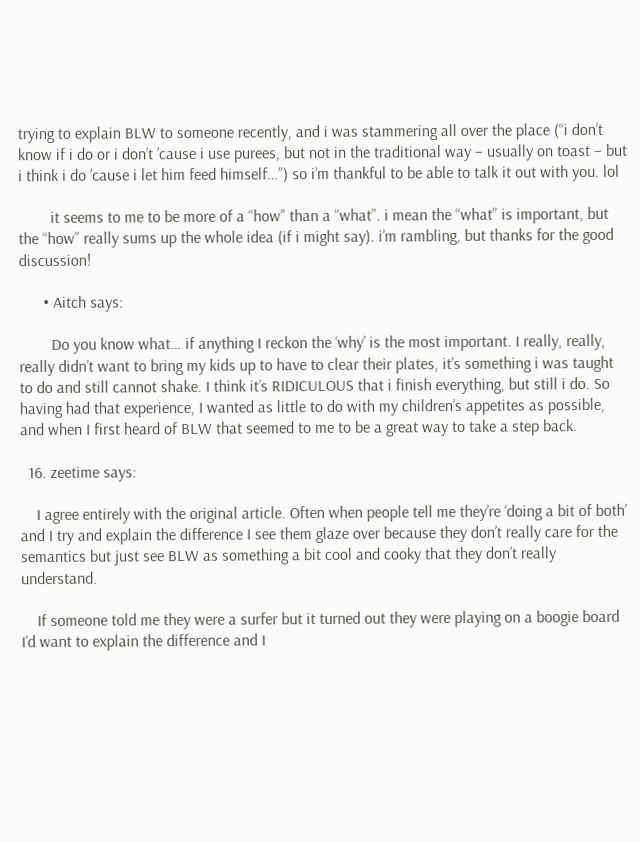trying to explain BLW to someone recently, and i was stammering all over the place (“i don’t know if i do or i don’t ’cause i use purees, but not in the traditional way – usually on toast – but i think i do ’cause i let him feed himself…”) so i’m thankful to be able to talk it out with you. lol

        it seems to me to be more of a “how” than a “what”. i mean the “what” is important, but the “how” really sums up the whole idea (if i might say). i’m rambling, but thanks for the good discussion!

      • Aitch says:

        Do you know what… if anything I reckon the ‘why’ is the most important. I really, really, really didn’t want to bring my kids up to have to clear their plates, it’s something i was taught to do and still cannot shake. I think it’s RIDICULOUS that i finish everything, but still i do. So having had that experience, I wanted as little to do with my children’s appetites as possible, and when I first heard of BLW that seemed to me to be a great way to take a step back.

  16. zeetime says:

    I agree entirely with the original article. Often when people tell me they’re ‘doing a bit of both’ and I try and explain the difference I see them glaze over because they don’t really care for the semantics but just see BLW as something a bit cool and cooky that they don’t really understand.

    If someone told me they were a surfer but it turned out they were playing on a boogie board I’d want to explain the difference and I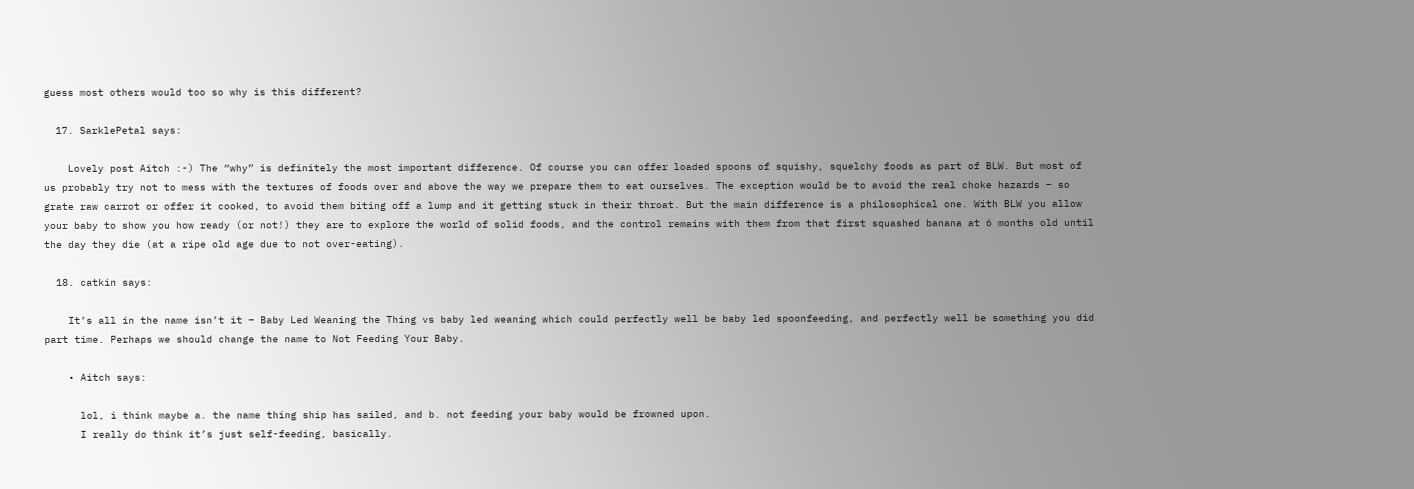guess most others would too so why is this different?

  17. SarklePetal says:

    Lovely post Aitch :-) The “why” is definitely the most important difference. Of course you can offer loaded spoons of squishy, squelchy foods as part of BLW. But most of us probably try not to mess with the textures of foods over and above the way we prepare them to eat ourselves. The exception would be to avoid the real choke hazards – so grate raw carrot or offer it cooked, to avoid them biting off a lump and it getting stuck in their throat. But the main difference is a philosophical one. With BLW you allow your baby to show you how ready (or not!) they are to explore the world of solid foods, and the control remains with them from that first squashed banana at 6 months old until the day they die (at a ripe old age due to not over-eating).

  18. catkin says:

    It’s all in the name isn’t it – Baby Led Weaning the Thing vs baby led weaning which could perfectly well be baby led spoonfeeding, and perfectly well be something you did part time. Perhaps we should change the name to Not Feeding Your Baby.

    • Aitch says:

      lol, i think maybe a. the name thing ship has sailed, and b. not feeding your baby would be frowned upon.
      I really do think it’s just self-feeding, basically.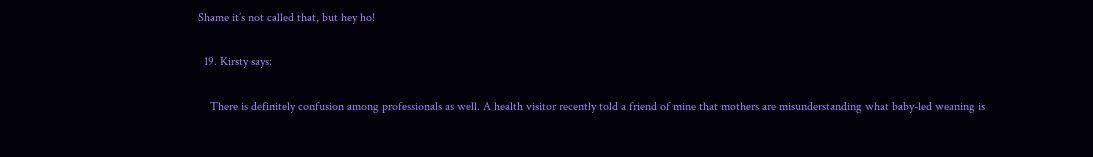Shame it’s not called that, but hey ho!

  19. Kirsty says:

    There is definitely confusion among professionals as well. A health visitor recently told a friend of mine that mothers are misunderstanding what baby-led weaning is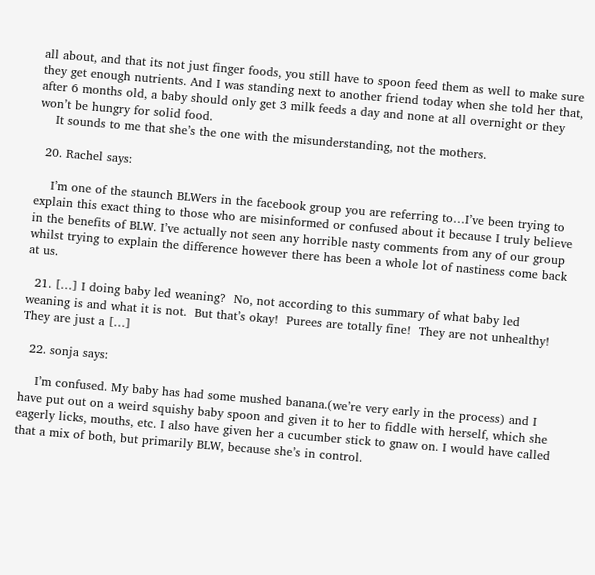all about, and that its not just finger foods, you still have to spoon feed them as well to make sure they get enough nutrients. And I was standing next to another friend today when she told her that, after 6 months old, a baby should only get 3 milk feeds a day and none at all overnight or they won’t be hungry for solid food.
    It sounds to me that she’s the one with the misunderstanding, not the mothers.

  20. Rachel says:

    I’m one of the staunch BLWers in the facebook group you are referring to…I’ve been trying to explain this exact thing to those who are misinformed or confused about it because I truly believe in the benefits of BLW. I’ve actually not seen any horrible nasty comments from any of our group whilst trying to explain the difference however there has been a whole lot of nastiness come back at us.

  21. […] I doing baby led weaning?  No, not according to this summary of what baby led weaning is and what it is not.  But that’s okay!  Purees are totally fine!  They are not unhealthy!  They are just a […]

  22. sonja says:

    I’m confused. My baby has had some mushed banana.(we’re very early in the process) and I have put out on a weird squishy baby spoon and given it to her to fiddle with herself, which she eagerly licks, mouths, etc. I also have given her a cucumber stick to gnaw on. I would have called that a mix of both, but primarily BLW, because she’s in control.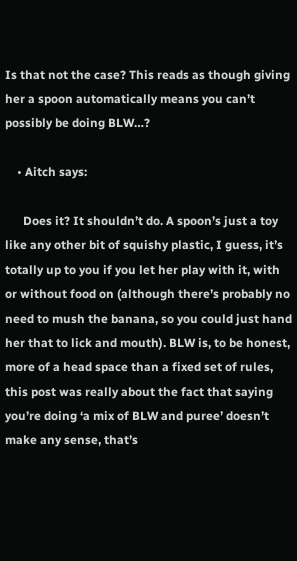Is that not the case? This reads as though giving her a spoon automatically means you can’t possibly be doing BLW…?

    • Aitch says:

      Does it? It shouldn’t do. A spoon’s just a toy like any other bit of squishy plastic, I guess, it’s totally up to you if you let her play with it, with or without food on (although there’s probably no need to mush the banana, so you could just hand her that to lick and mouth). BLW is, to be honest, more of a head space than a fixed set of rules, this post was really about the fact that saying you’re doing ‘a mix of BLW and puree’ doesn’t make any sense, that’s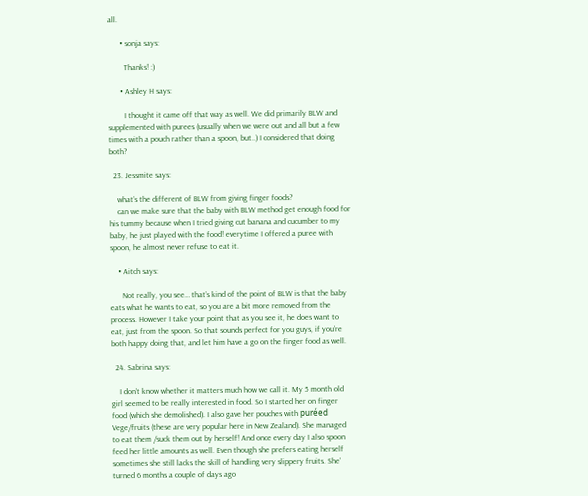all.

      • sonja says:

        Thanks! :)

      • Ashley H says:

        I thought it came off that way as well. We did primarily BLW and supplemented with purees (usually when we were out and all but a few times with a pouch rather than a spoon, but..) I considered that doing both?

  23. Jessmite says:

    what’s the different of BLW from giving finger foods?
    can we make sure that the baby with BLW method get enough food for his tummy because when I tried giving cut banana and cucumber to my baby, he just played with the food! everytime I offered a puree with spoon, he almost never refuse to eat it.

    • Aitch says:

      Not really, you see… that’s kind of the point of BLW is that the baby eats what he wants to eat, so you are a bit more removed from the process. However I take your point that as you see it, he does want to eat, just from the spoon. So that sounds perfect for you guys, if you’re both happy doing that, and let him have a go on the finger food as well.

  24. Sabrina says:

    I don’t know whether it matters much how we call it. My 5 month old girl seemed to be really interested in food. So I started her on finger food (which she demolished). I also gave her pouches with puréed Vege/fruits (these are very popular here in New Zealand). She managed to eat them /suck them out by herself! And once every day I also spoon feed her little amounts as well. Even though she prefers eating herself sometimes she still lacks the skill of handling very slippery fruits. She’ turned 6 months a couple of days ago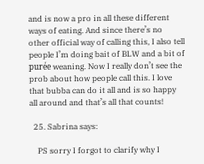and is now a pro in all these different ways of eating. And since there’s no other official way of calling this, I also tell people I’m doing bait of BLW and a bit of purée weaning. Now I really don’t see the prob about how people call this. I love that bubba can do it all and is so happy all around and that’s all that counts!

  25. Sabrina says:

    PS sorry I forgot to clarify why I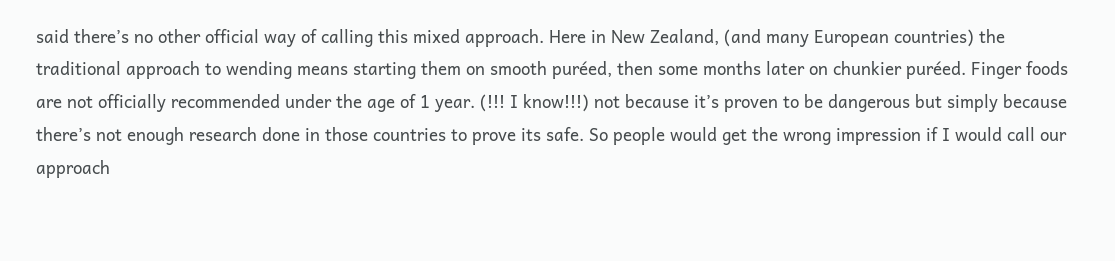said there’s no other official way of calling this mixed approach. Here in New Zealand, (and many European countries) the traditional approach to wending means starting them on smooth puréed, then some months later on chunkier puréed. Finger foods are not officially recommended under the age of 1 year. (!!! I know!!!) not because it’s proven to be dangerous but simply because there’s not enough research done in those countries to prove its safe. So people would get the wrong impression if I would call our approach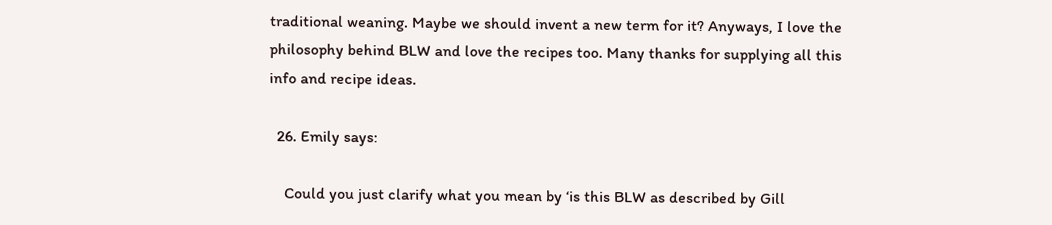traditional weaning. Maybe we should invent a new term for it? Anyways, I love the philosophy behind BLW and love the recipes too. Many thanks for supplying all this info and recipe ideas.

  26. Emily says:

    Could you just clarify what you mean by ‘is this BLW as described by Gill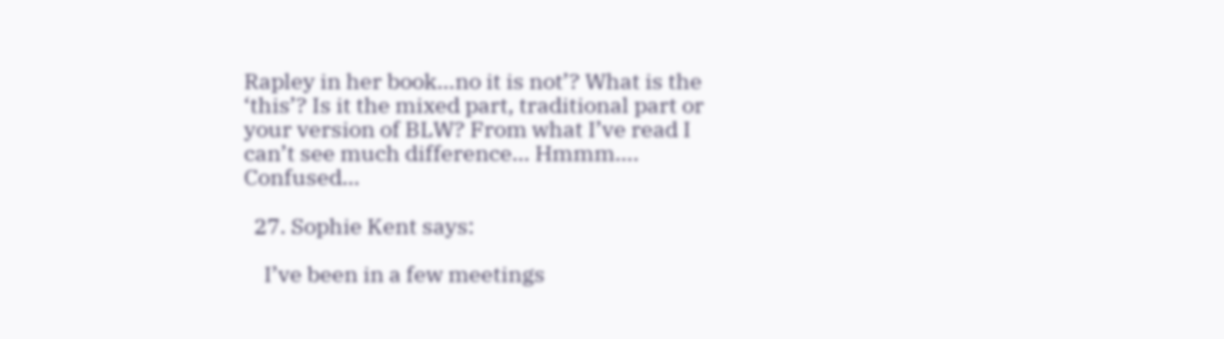Rapley in her book…no it is not’? What is the ‘this’? Is it the mixed part, traditional part or your version of BLW? From what I’ve read I can’t see much difference… Hmmm…. Confused…

  27. Sophie Kent says:

    I’ve been in a few meetings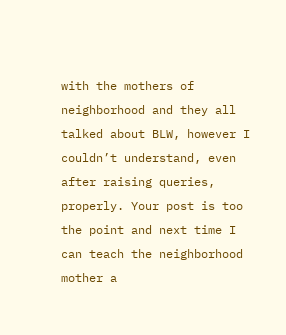with the mothers of neighborhood and they all talked about BLW, however I couldn’t understand, even after raising queries, properly. Your post is too the point and next time I can teach the neighborhood mother a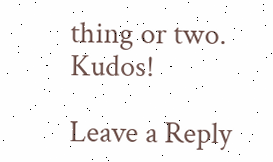thing or two. Kudos!

Leave a Reply